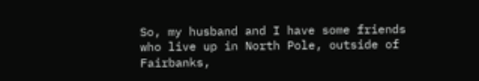So, my husband and I have some friends who live up in North Pole, outside of Fairbanks,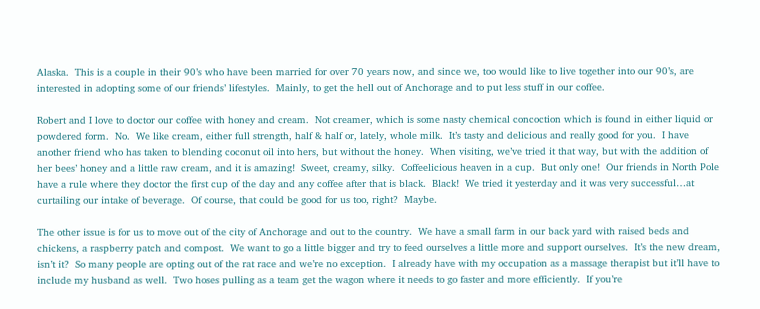Alaska.  This is a couple in their 90’s who have been married for over 70 years now, and since we, too would like to live together into our 90’s, are interested in adopting some of our friends’ lifestyles.  Mainly, to get the hell out of Anchorage and to put less stuff in our coffee.

Robert and I love to doctor our coffee with honey and cream.  Not creamer, which is some nasty chemical concoction which is found in either liquid or powdered form.  No.  We like cream, either full strength, half & half or, lately, whole milk.  It’s tasty and delicious and really good for you.  I have another friend who has taken to blending coconut oil into hers, but without the honey.  When visiting, we’ve tried it that way, but with the addition of her bees’ honey and a little raw cream, and it is amazing!  Sweet, creamy, silky.  Coffeelicious heaven in a cup.  But only one!  Our friends in North Pole have a rule where they doctor the first cup of the day and any coffee after that is black.  Black!  We tried it yesterday and it was very successful…at curtailing our intake of beverage.  Of course, that could be good for us too, right?  Maybe.

The other issue is for us to move out of the city of Anchorage and out to the country.  We have a small farm in our back yard with raised beds and chickens, a raspberry patch and compost.  We want to go a little bigger and try to feed ourselves a little more and support ourselves.  It’s the new dream, isn’t it?  So many people are opting out of the rat race and we’re no exception.  I already have with my occupation as a massage therapist but it’ll have to include my husband as well.  Two hoses pulling as a team get the wagon where it needs to go faster and more efficiently.  If you’re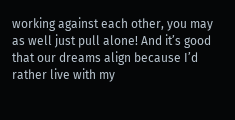working against each other, you may as well just pull alone! And it’s good that our dreams align because I’d rather live with my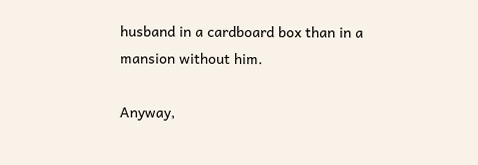husband in a cardboard box than in a mansion without him.

Anyway,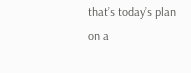that’s today’s plan on a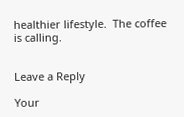healthier lifestyle.  The coffee is calling.


Leave a Reply

Your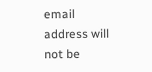email address will not be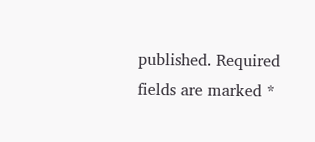published. Required fields are marked *